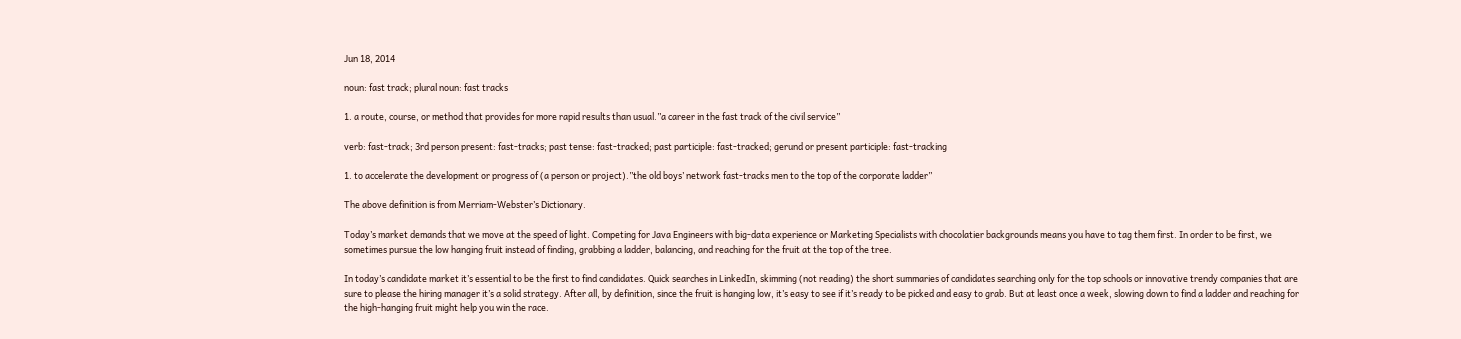Jun 18, 2014

noun: fast track; plural noun: fast tracks

1. a route, course, or method that provides for more rapid results than usual.”a career in the fast track of the civil service”

verb: fast-track; 3rd person present: fast-tracks; past tense: fast-tracked; past participle: fast-tracked; gerund or present participle: fast-tracking

1. to accelerate the development or progress of (a person or project).”the old boys’ network fast-tracks men to the top of the corporate ladder”

The above definition is from Merriam-Webster’s Dictionary.

Today’s market demands that we move at the speed of light. Competing for Java Engineers with big-data experience or Marketing Specialists with chocolatier backgrounds means you have to tag them first. In order to be first, we sometimes pursue the low hanging fruit instead of finding, grabbing a ladder, balancing, and reaching for the fruit at the top of the tree.

In today’s candidate market it’s essential to be the first to find candidates. Quick searches in LinkedIn, skimming (not reading) the short summaries of candidates searching only for the top schools or innovative trendy companies that are sure to please the hiring manager it’s a solid strategy. After all, by definition, since the fruit is hanging low, it’s easy to see if it’s ready to be picked and easy to grab. But at least once a week, slowing down to find a ladder and reaching for the high-hanging fruit might help you win the race.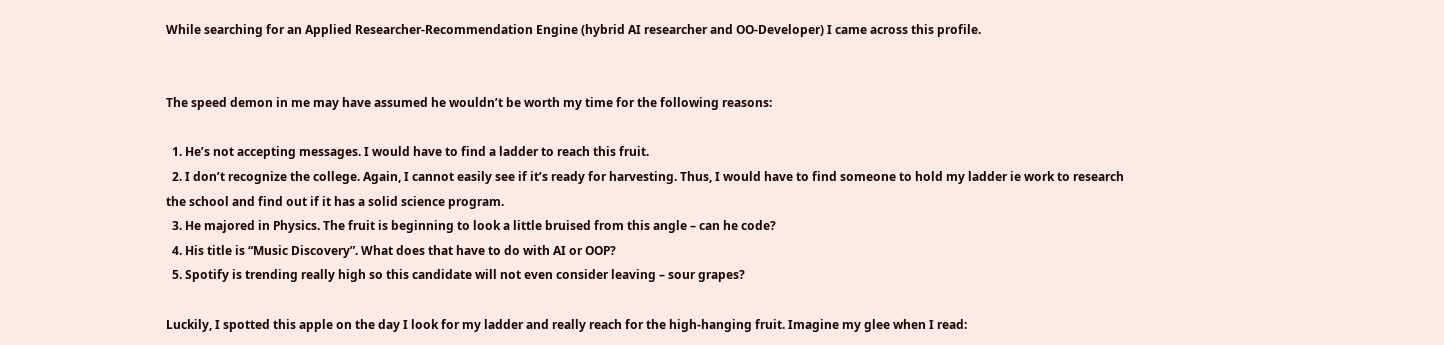While searching for an Applied Researcher-Recommendation Engine (hybrid AI researcher and OO-Developer) I came across this profile.


The speed demon in me may have assumed he wouldn’t be worth my time for the following reasons:

  1. He’s not accepting messages. I would have to find a ladder to reach this fruit.
  2. I don’t recognize the college. Again, I cannot easily see if it’s ready for harvesting. Thus, I would have to find someone to hold my ladder ie work to research the school and find out if it has a solid science program.
  3. He majored in Physics. The fruit is beginning to look a little bruised from this angle – can he code?
  4. His title is “Music Discovery”. What does that have to do with AI or OOP?
  5. Spotify is trending really high so this candidate will not even consider leaving – sour grapes?

Luckily, I spotted this apple on the day I look for my ladder and really reach for the high-hanging fruit. Imagine my glee when I read: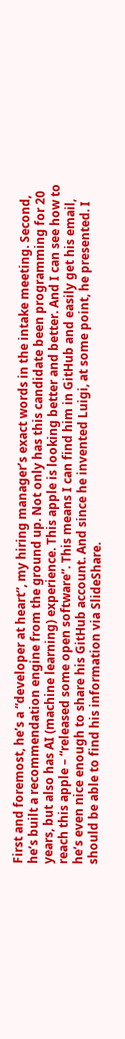First and foremost, he’s a “developer at heart”, my hiring manager’s exact words in the intake meeting. Second, he’s built a recommendation engine from the ground up. Not only has this candidate been programming for 20 years, but also has AI (machine learning) experience. This apple is looking better and better. And I can see how to reach this apple – “released some open software”. This means I can find him in GitHub and easily get his email, he’s even nice enough to share his GitHub account. And since he invented Luigi, at some point, he presented. I should be able to find his information via SlideShare.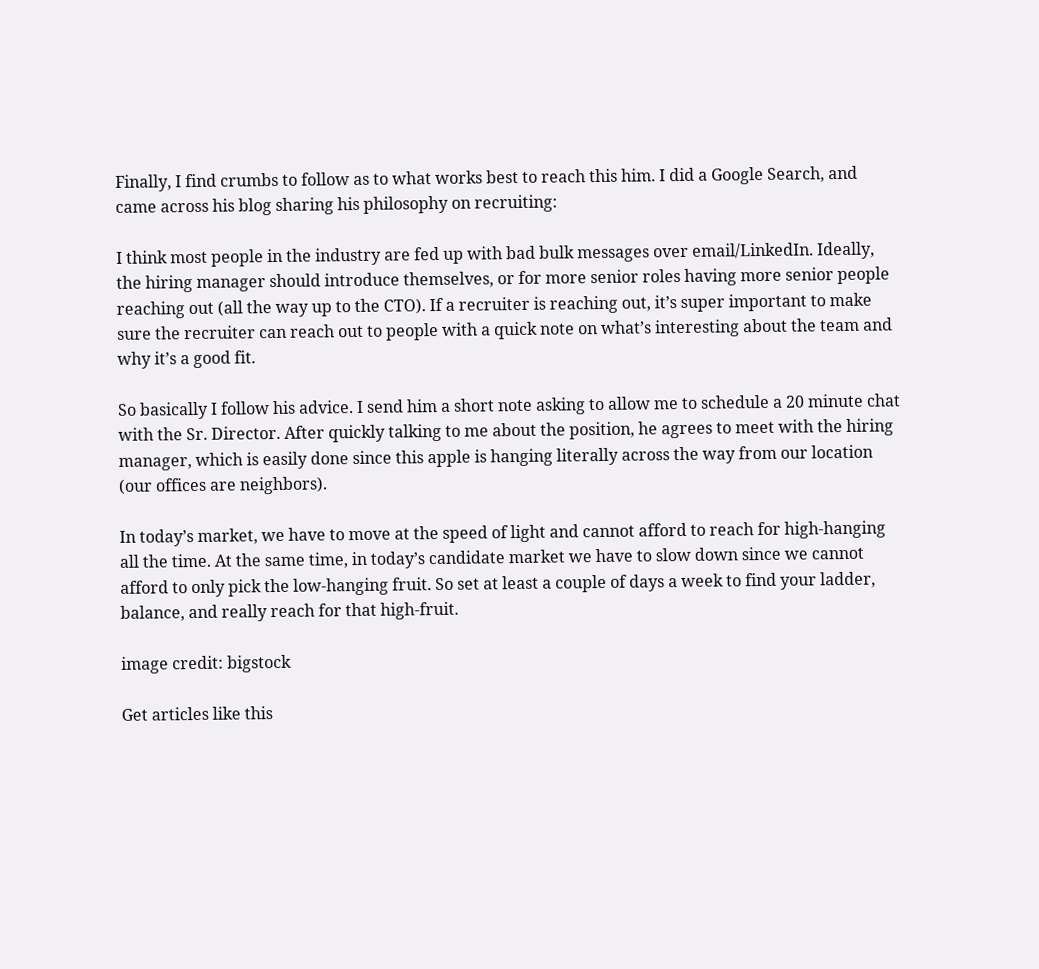Finally, I find crumbs to follow as to what works best to reach this him. I did a Google Search, and came across his blog sharing his philosophy on recruiting:

I think most people in the industry are fed up with bad bulk messages over email/LinkedIn. Ideally, the hiring manager should introduce themselves, or for more senior roles having more senior people reaching out (all the way up to the CTO). If a recruiter is reaching out, it’s super important to make sure the recruiter can reach out to people with a quick note on what’s interesting about the team and why it’s a good fit.

So basically I follow his advice. I send him a short note asking to allow me to schedule a 20 minute chat with the Sr. Director. After quickly talking to me about the position, he agrees to meet with the hiring manager, which is easily done since this apple is hanging literally across the way from our location (our offices are neighbors).

In today’s market, we have to move at the speed of light and cannot afford to reach for high-hanging all the time. At the same time, in today’s candidate market we have to slow down since we cannot afford to only pick the low-hanging fruit. So set at least a couple of days a week to find your ladder, balance, and really reach for that high-fruit.

image credit: bigstock

Get articles like this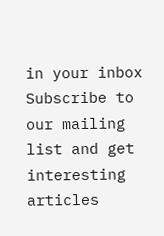in your inbox
Subscribe to our mailing list and get interesting articles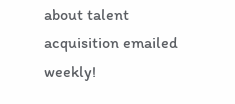about talent acquisition emailed weekly!